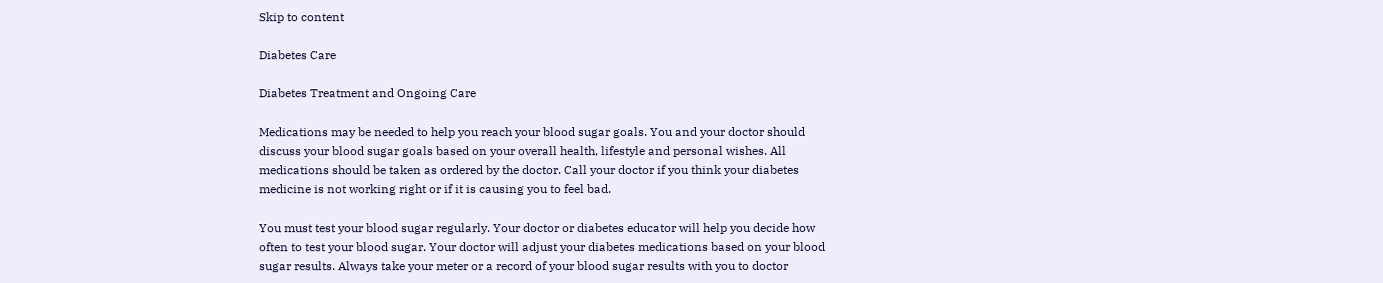Skip to content

Diabetes Care

Diabetes Treatment and Ongoing Care

Medications may be needed to help you reach your blood sugar goals. You and your doctor should discuss your blood sugar goals based on your overall health, lifestyle and personal wishes. All medications should be taken as ordered by the doctor. Call your doctor if you think your diabetes medicine is not working right or if it is causing you to feel bad.

You must test your blood sugar regularly. Your doctor or diabetes educator will help you decide how often to test your blood sugar. Your doctor will adjust your diabetes medications based on your blood sugar results. Always take your meter or a record of your blood sugar results with you to doctor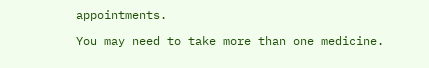appointments.

You may need to take more than one medicine.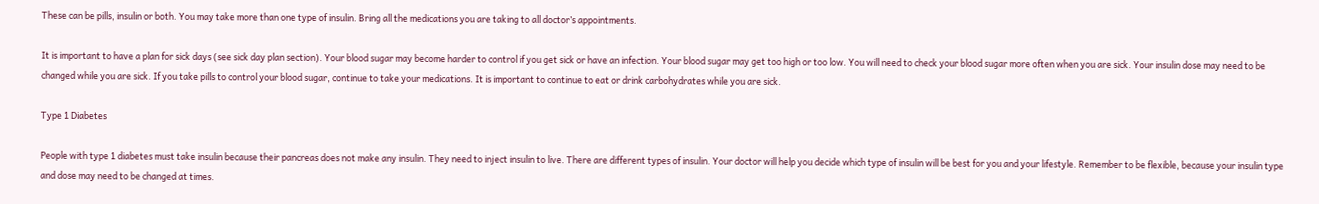These can be pills, insulin or both. You may take more than one type of insulin. Bring all the medications you are taking to all doctor’s appointments.

It is important to have a plan for sick days (see sick day plan section). Your blood sugar may become harder to control if you get sick or have an infection. Your blood sugar may get too high or too low. You will need to check your blood sugar more often when you are sick. Your insulin dose may need to be changed while you are sick. If you take pills to control your blood sugar, continue to take your medications. It is important to continue to eat or drink carbohydrates while you are sick.

Type 1 Diabetes

People with type 1 diabetes must take insulin because their pancreas does not make any insulin. They need to inject insulin to live. There are different types of insulin. Your doctor will help you decide which type of insulin will be best for you and your lifestyle. Remember to be flexible, because your insulin type and dose may need to be changed at times.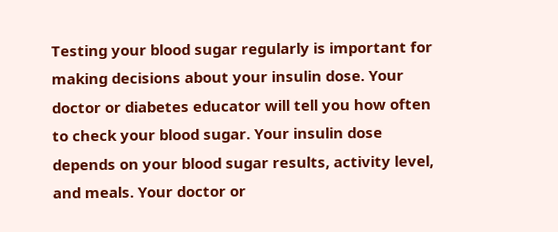Testing your blood sugar regularly is important for making decisions about your insulin dose. Your doctor or diabetes educator will tell you how often to check your blood sugar. Your insulin dose depends on your blood sugar results, activity level, and meals. Your doctor or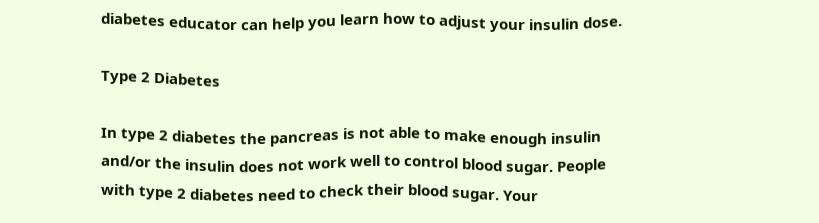diabetes educator can help you learn how to adjust your insulin dose.

Type 2 Diabetes

In type 2 diabetes the pancreas is not able to make enough insulin and/or the insulin does not work well to control blood sugar. People with type 2 diabetes need to check their blood sugar. Your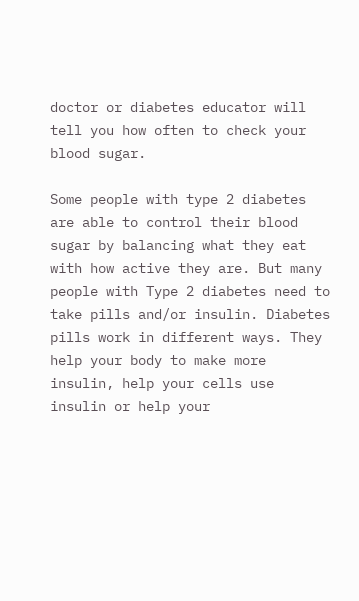doctor or diabetes educator will tell you how often to check your blood sugar.

Some people with type 2 diabetes are able to control their blood sugar by balancing what they eat with how active they are. But many people with Type 2 diabetes need to take pills and/or insulin. Diabetes pills work in different ways. They help your body to make more insulin, help your cells use insulin or help your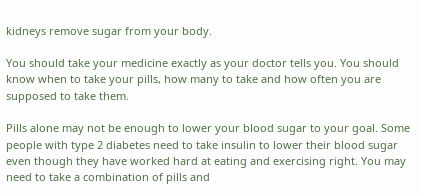kidneys remove sugar from your body.

You should take your medicine exactly as your doctor tells you. You should know when to take your pills, how many to take and how often you are supposed to take them.

Pills alone may not be enough to lower your blood sugar to your goal. Some people with type 2 diabetes need to take insulin to lower their blood sugar even though they have worked hard at eating and exercising right. You may need to take a combination of pills and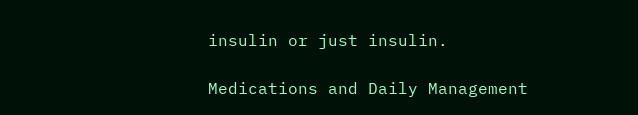insulin or just insulin.

Medications and Daily Management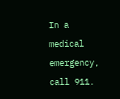In a medical emergency, call 911.